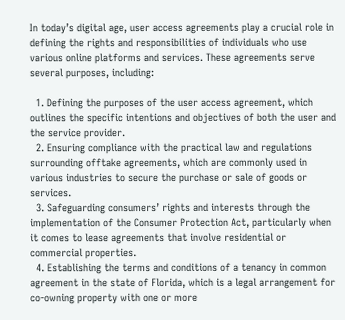In today’s digital age, user access agreements play a crucial role in defining the rights and responsibilities of individuals who use various online platforms and services. These agreements serve several purposes, including:

  1. Defining the purposes of the user access agreement, which outlines the specific intentions and objectives of both the user and the service provider.
  2. Ensuring compliance with the practical law and regulations surrounding offtake agreements, which are commonly used in various industries to secure the purchase or sale of goods or services.
  3. Safeguarding consumers’ rights and interests through the implementation of the Consumer Protection Act, particularly when it comes to lease agreements that involve residential or commercial properties.
  4. Establishing the terms and conditions of a tenancy in common agreement in the state of Florida, which is a legal arrangement for co-owning property with one or more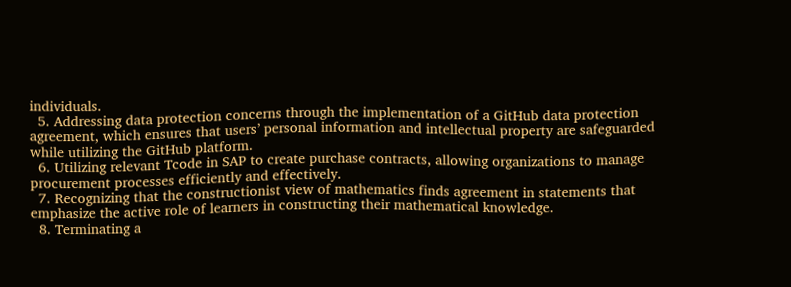individuals.
  5. Addressing data protection concerns through the implementation of a GitHub data protection agreement, which ensures that users’ personal information and intellectual property are safeguarded while utilizing the GitHub platform.
  6. Utilizing relevant Tcode in SAP to create purchase contracts, allowing organizations to manage procurement processes efficiently and effectively.
  7. Recognizing that the constructionist view of mathematics finds agreement in statements that emphasize the active role of learners in constructing their mathematical knowledge.
  8. Terminating a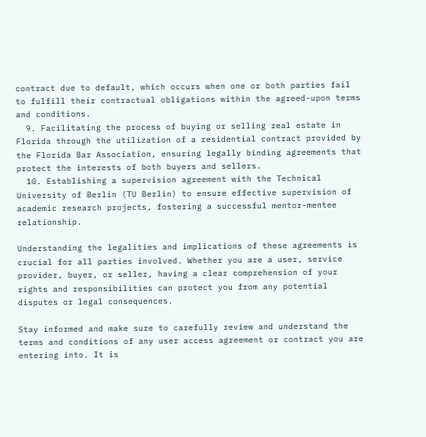contract due to default, which occurs when one or both parties fail to fulfill their contractual obligations within the agreed-upon terms and conditions.
  9. Facilitating the process of buying or selling real estate in Florida through the utilization of a residential contract provided by the Florida Bar Association, ensuring legally binding agreements that protect the interests of both buyers and sellers.
  10. Establishing a supervision agreement with the Technical University of Berlin (TU Berlin) to ensure effective supervision of academic research projects, fostering a successful mentor-mentee relationship.

Understanding the legalities and implications of these agreements is crucial for all parties involved. Whether you are a user, service provider, buyer, or seller, having a clear comprehension of your rights and responsibilities can protect you from any potential disputes or legal consequences.

Stay informed and make sure to carefully review and understand the terms and conditions of any user access agreement or contract you are entering into. It is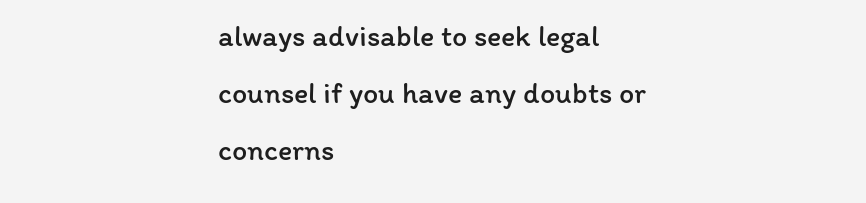always advisable to seek legal counsel if you have any doubts or concerns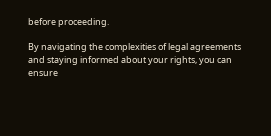before proceeding.

By navigating the complexities of legal agreements and staying informed about your rights, you can ensure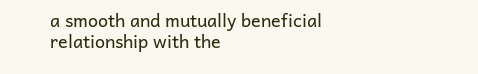a smooth and mutually beneficial relationship with the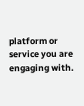platform or service you are engaging with.